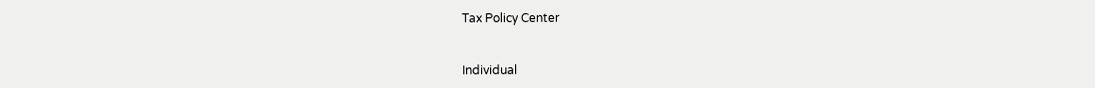Tax Policy Center


Individual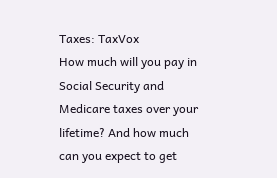Taxes: TaxVox
How much will you pay in Social Security and Medicare taxes over your lifetime? And how much can you expect to get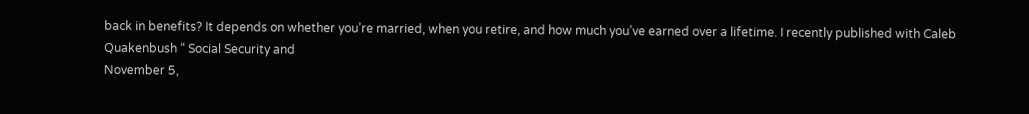back in benefits? It depends on whether you’re married, when you retire, and how much you’ve earned over a lifetime. I recently published with Caleb Quakenbush “ Social Security and
November 5,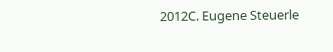2012C. Eugene Steuerle